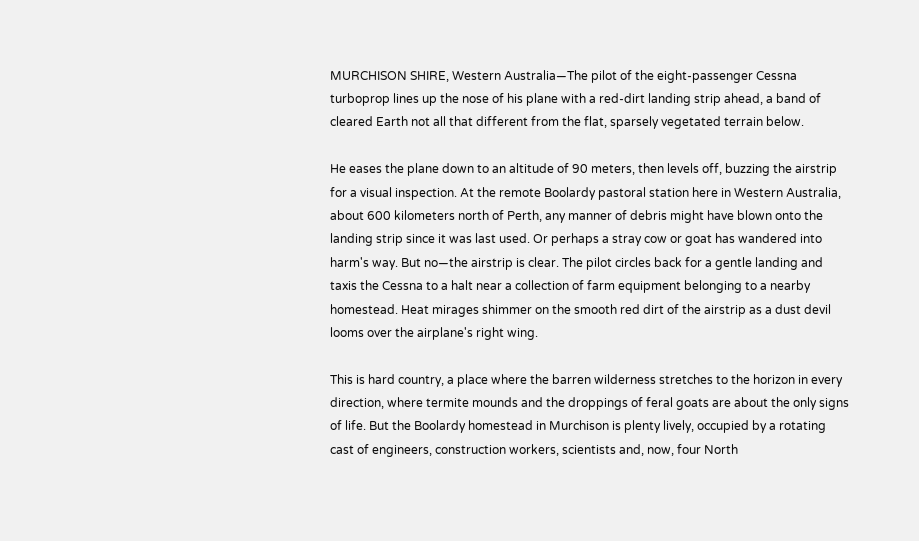MURCHISON SHIRE, Western Australia—The pilot of the eight-passenger Cessna turboprop lines up the nose of his plane with a red-dirt landing strip ahead, a band of cleared Earth not all that different from the flat, sparsely vegetated terrain below.

He eases the plane down to an altitude of 90 meters, then levels off, buzzing the airstrip for a visual inspection. At the remote Boolardy pastoral station here in Western Australia, about 600 kilometers north of Perth, any manner of debris might have blown onto the landing strip since it was last used. Or perhaps a stray cow or goat has wandered into harm's way. But no—the airstrip is clear. The pilot circles back for a gentle landing and taxis the Cessna to a halt near a collection of farm equipment belonging to a nearby homestead. Heat mirages shimmer on the smooth red dirt of the airstrip as a dust devil looms over the airplane's right wing.

This is hard country, a place where the barren wilderness stretches to the horizon in every direction, where termite mounds and the droppings of feral goats are about the only signs of life. But the Boolardy homestead in Murchison is plenty lively, occupied by a rotating cast of engineers, construction workers, scientists and, now, four North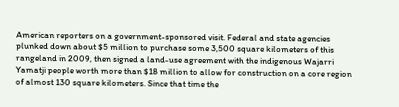American reporters on a government-sponsored visit. Federal and state agencies plunked down about $5 million to purchase some 3,500 square kilometers of this rangeland in 2009, then signed a land-use agreement with the indigenous Wajarri Yamatji people worth more than $18 million to allow for construction on a core region of almost 130 square kilometers. Since that time the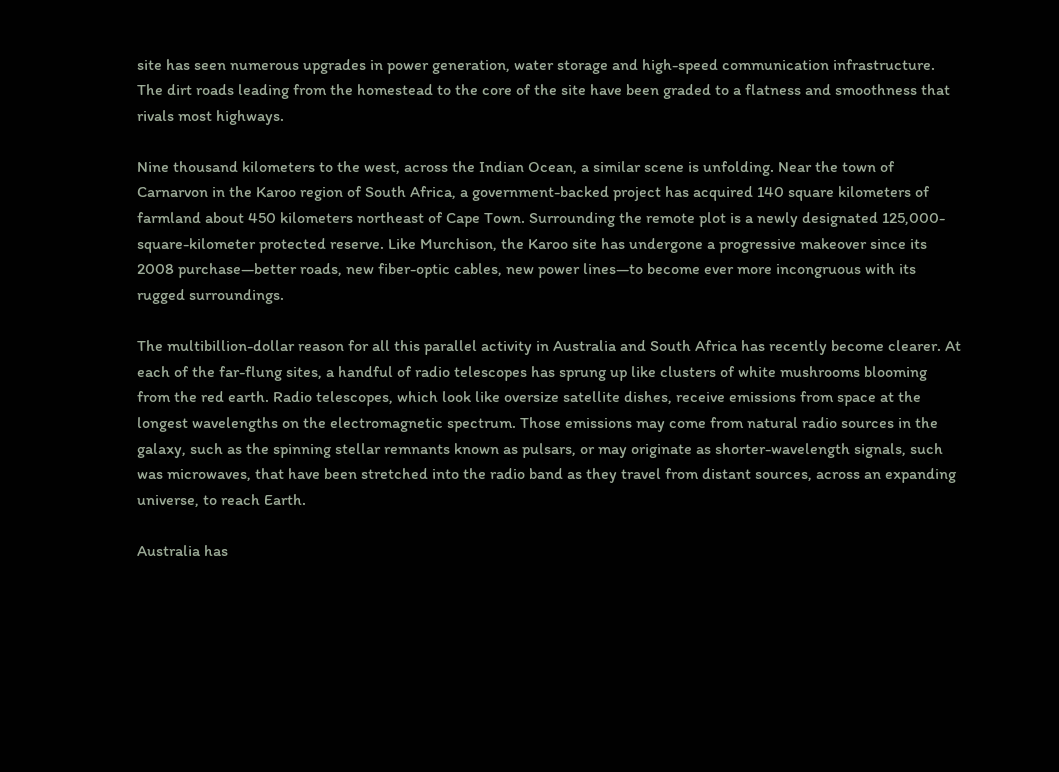site has seen numerous upgrades in power generation, water storage and high-speed communication infrastructure. The dirt roads leading from the homestead to the core of the site have been graded to a flatness and smoothness that rivals most highways.

Nine thousand kilometers to the west, across the Indian Ocean, a similar scene is unfolding. Near the town of Carnarvon in the Karoo region of South Africa, a government-backed project has acquired 140 square kilometers of farmland about 450 kilometers northeast of Cape Town. Surrounding the remote plot is a newly designated 125,000-square-kilometer protected reserve. Like Murchison, the Karoo site has undergone a progressive makeover since its 2008 purchase—better roads, new fiber-optic cables, new power lines—to become ever more incongruous with its rugged surroundings.

The multibillion-dollar reason for all this parallel activity in Australia and South Africa has recently become clearer. At each of the far-flung sites, a handful of radio telescopes has sprung up like clusters of white mushrooms blooming from the red earth. Radio telescopes, which look like oversize satellite dishes, receive emissions from space at the longest wavelengths on the electromagnetic spectrum. Those emissions may come from natural radio sources in the galaxy, such as the spinning stellar remnants known as pulsars, or may originate as shorter-wavelength signals, such was microwaves, that have been stretched into the radio band as they travel from distant sources, across an expanding universe, to reach Earth.

Australia has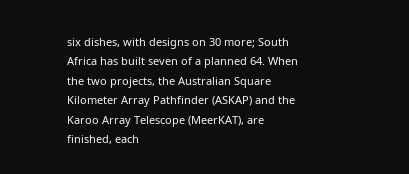six dishes, with designs on 30 more; South Africa has built seven of a planned 64. When the two projects, the Australian Square Kilometer Array Pathfinder (ASKAP) and the Karoo Array Telescope (MeerKAT), are finished, each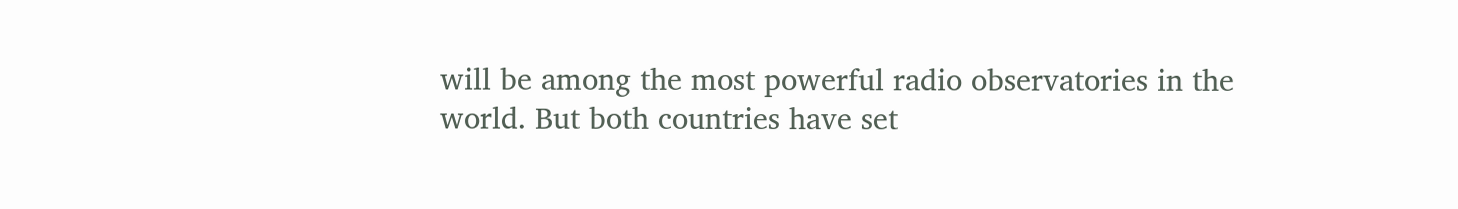will be among the most powerful radio observatories in the world. But both countries have set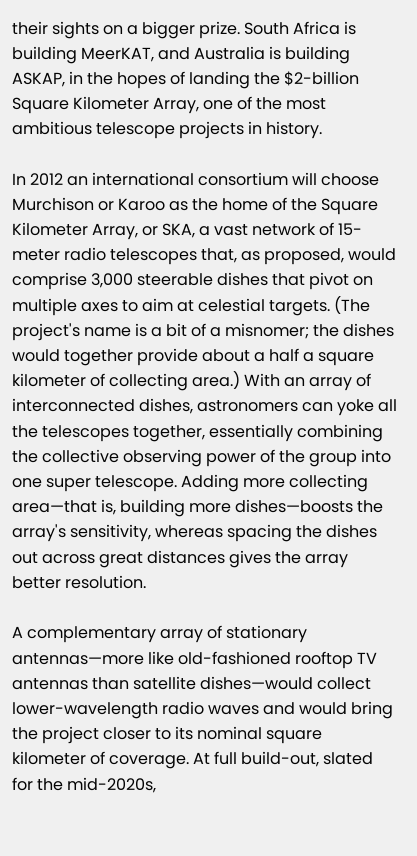their sights on a bigger prize. South Africa is building MeerKAT, and Australia is building ASKAP, in the hopes of landing the $2-billion Square Kilometer Array, one of the most ambitious telescope projects in history.

In 2012 an international consortium will choose Murchison or Karoo as the home of the Square Kilometer Array, or SKA, a vast network of 15-meter radio telescopes that, as proposed, would comprise 3,000 steerable dishes that pivot on multiple axes to aim at celestial targets. (The project's name is a bit of a misnomer; the dishes would together provide about a half a square kilometer of collecting area.) With an array of interconnected dishes, astronomers can yoke all the telescopes together, essentially combining the collective observing power of the group into one super telescope. Adding more collecting area—that is, building more dishes—boosts the array's sensitivity, whereas spacing the dishes out across great distances gives the array better resolution.

A complementary array of stationary antennas—more like old-fashioned rooftop TV antennas than satellite dishes—would collect lower-wavelength radio waves and would bring the project closer to its nominal square kilometer of coverage. At full build-out, slated for the mid-2020s,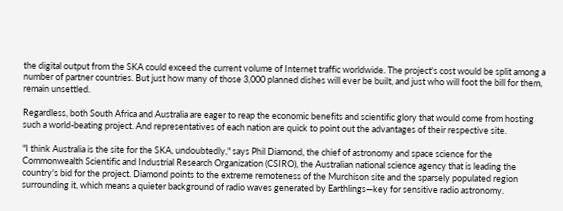the digital output from the SKA could exceed the current volume of Internet traffic worldwide. The project's cost would be split among a number of partner countries. But just how many of those 3,000 planned dishes will ever be built, and just who will foot the bill for them, remain unsettled.

Regardless, both South Africa and Australia are eager to reap the economic benefits and scientific glory that would come from hosting such a world-beating project. And representatives of each nation are quick to point out the advantages of their respective site.

"I think Australia is the site for the SKA, undoubtedly," says Phil Diamond, the chief of astronomy and space science for the Commonwealth Scientific and Industrial Research Organization (CSIRO), the Australian national science agency that is leading the country's bid for the project. Diamond points to the extreme remoteness of the Murchison site and the sparsely populated region surrounding it, which means a quieter background of radio waves generated by Earthlings—key for sensitive radio astronomy.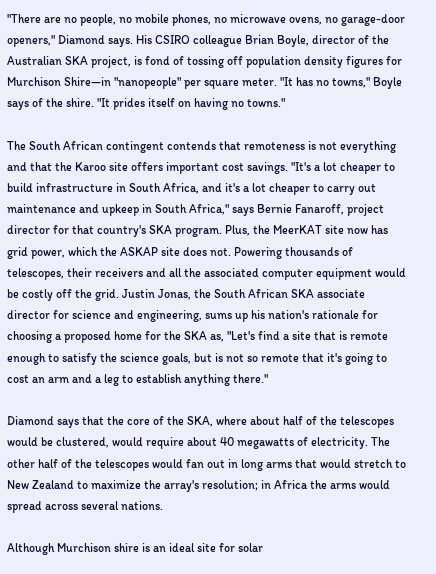"There are no people, no mobile phones, no microwave ovens, no garage-door openers," Diamond says. His CSIRO colleague Brian Boyle, director of the Australian SKA project, is fond of tossing off population density figures for Murchison Shire—in "nanopeople" per square meter. "It has no towns," Boyle says of the shire. "It prides itself on having no towns."

The South African contingent contends that remoteness is not everything and that the Karoo site offers important cost savings. "It's a lot cheaper to build infrastructure in South Africa, and it's a lot cheaper to carry out maintenance and upkeep in South Africa," says Bernie Fanaroff, project director for that country's SKA program. Plus, the MeerKAT site now has grid power, which the ASKAP site does not. Powering thousands of telescopes, their receivers and all the associated computer equipment would be costly off the grid. Justin Jonas, the South African SKA associate director for science and engineering, sums up his nation's rationale for choosing a proposed home for the SKA as, "Let's find a site that is remote enough to satisfy the science goals, but is not so remote that it's going to cost an arm and a leg to establish anything there."

Diamond says that the core of the SKA, where about half of the telescopes would be clustered, would require about 40 megawatts of electricity. The other half of the telescopes would fan out in long arms that would stretch to New Zealand to maximize the array's resolution; in Africa the arms would spread across several nations.

Although Murchison shire is an ideal site for solar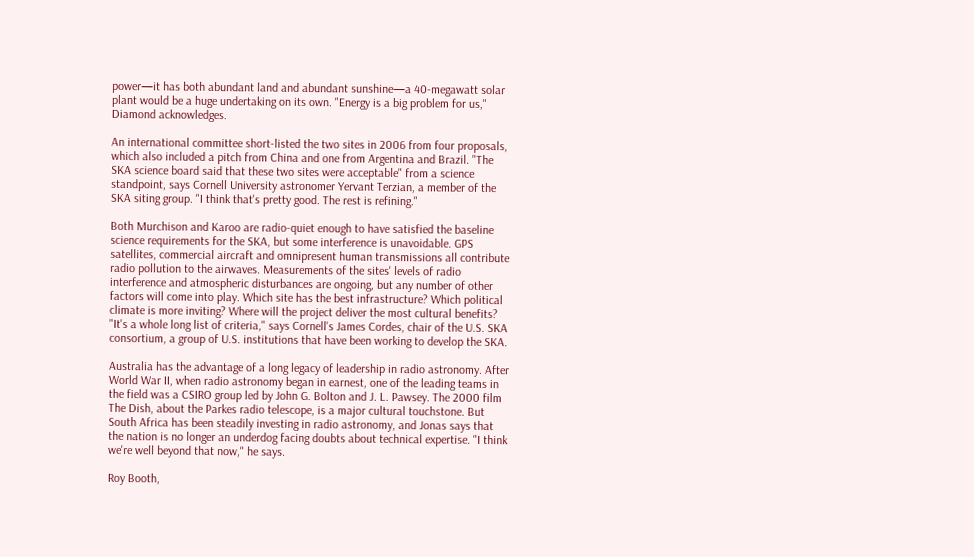power—it has both abundant land and abundant sunshine—a 40-megawatt solar plant would be a huge undertaking on its own. "Energy is a big problem for us," Diamond acknowledges.

An international committee short-listed the two sites in 2006 from four proposals, which also included a pitch from China and one from Argentina and Brazil. "The SKA science board said that these two sites were acceptable" from a science standpoint, says Cornell University astronomer Yervant Terzian, a member of the SKA siting group. "I think that's pretty good. The rest is refining."

Both Murchison and Karoo are radio-quiet enough to have satisfied the baseline science requirements for the SKA, but some interference is unavoidable. GPS satellites, commercial aircraft and omnipresent human transmissions all contribute radio pollution to the airwaves. Measurements of the sites' levels of radio interference and atmospheric disturbances are ongoing, but any number of other factors will come into play. Which site has the best infrastructure? Which political climate is more inviting? Where will the project deliver the most cultural benefits? "It's a whole long list of criteria," says Cornell's James Cordes, chair of the U.S. SKA consortium, a group of U.S. institutions that have been working to develop the SKA.

Australia has the advantage of a long legacy of leadership in radio astronomy. After World War II, when radio astronomy began in earnest, one of the leading teams in the field was a CSIRO group led by John G. Bolton and J. L. Pawsey. The 2000 film The Dish, about the Parkes radio telescope, is a major cultural touchstone. But South Africa has been steadily investing in radio astronomy, and Jonas says that the nation is no longer an underdog facing doubts about technical expertise. "I think we're well beyond that now," he says.

Roy Booth,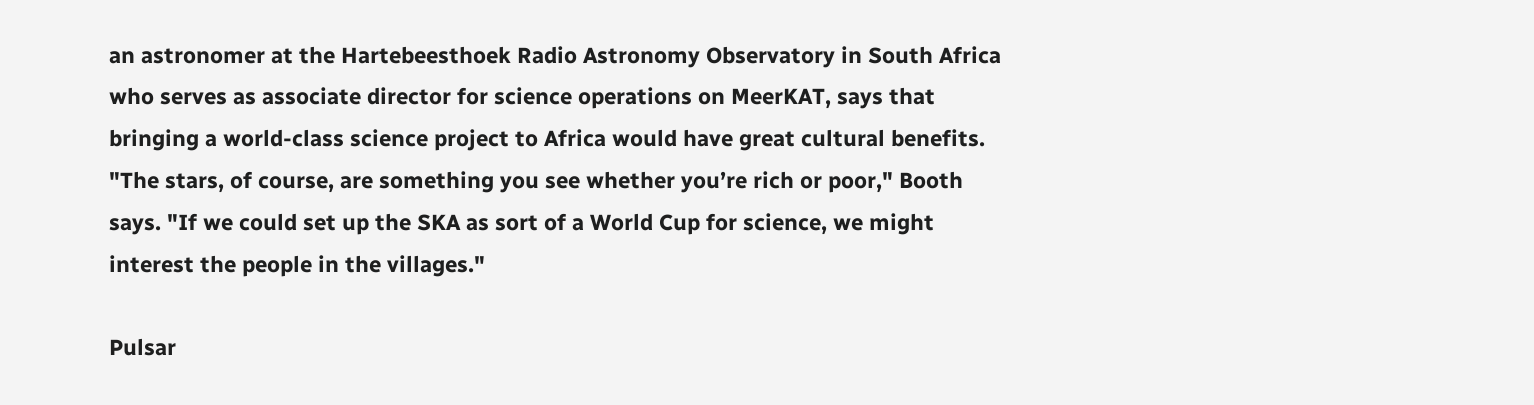an astronomer at the Hartebeesthoek Radio Astronomy Observatory in South Africa who serves as associate director for science operations on MeerKAT, says that bringing a world-class science project to Africa would have great cultural benefits. "The stars, of course, are something you see whether you’re rich or poor," Booth says. "If we could set up the SKA as sort of a World Cup for science, we might interest the people in the villages."

Pulsar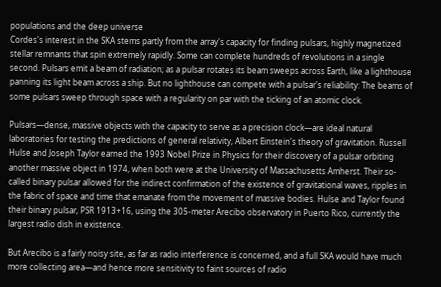populations and the deep universe
Cordes's interest in the SKA stems partly from the array's capacity for finding pulsars, highly magnetized stellar remnants that spin extremely rapidly. Some can complete hundreds of revolutions in a single second. Pulsars emit a beam of radiation; as a pulsar rotates its beam sweeps across Earth, like a lighthouse panning its light beam across a ship. But no lighthouse can compete with a pulsar's reliability: The beams of some pulsars sweep through space with a regularity on par with the ticking of an atomic clock.

Pulsars—dense, massive objects with the capacity to serve as a precision clock—are ideal natural laboratories for testing the predictions of general relativity, Albert Einstein's theory of gravitation. Russell Hulse and Joseph Taylor earned the 1993 Nobel Prize in Physics for their discovery of a pulsar orbiting another massive object in 1974, when both were at the University of Massachusetts Amherst. Their so-called binary pulsar allowed for the indirect confirmation of the existence of gravitational waves, ripples in the fabric of space and time that emanate from the movement of massive bodies. Hulse and Taylor found their binary pulsar, PSR 1913+16, using the 305-meter Arecibo observatory in Puerto Rico, currently the largest radio dish in existence.

But Arecibo is a fairly noisy site, as far as radio interference is concerned, and a full SKA would have much more collecting area—and hence more sensitivity to faint sources of radio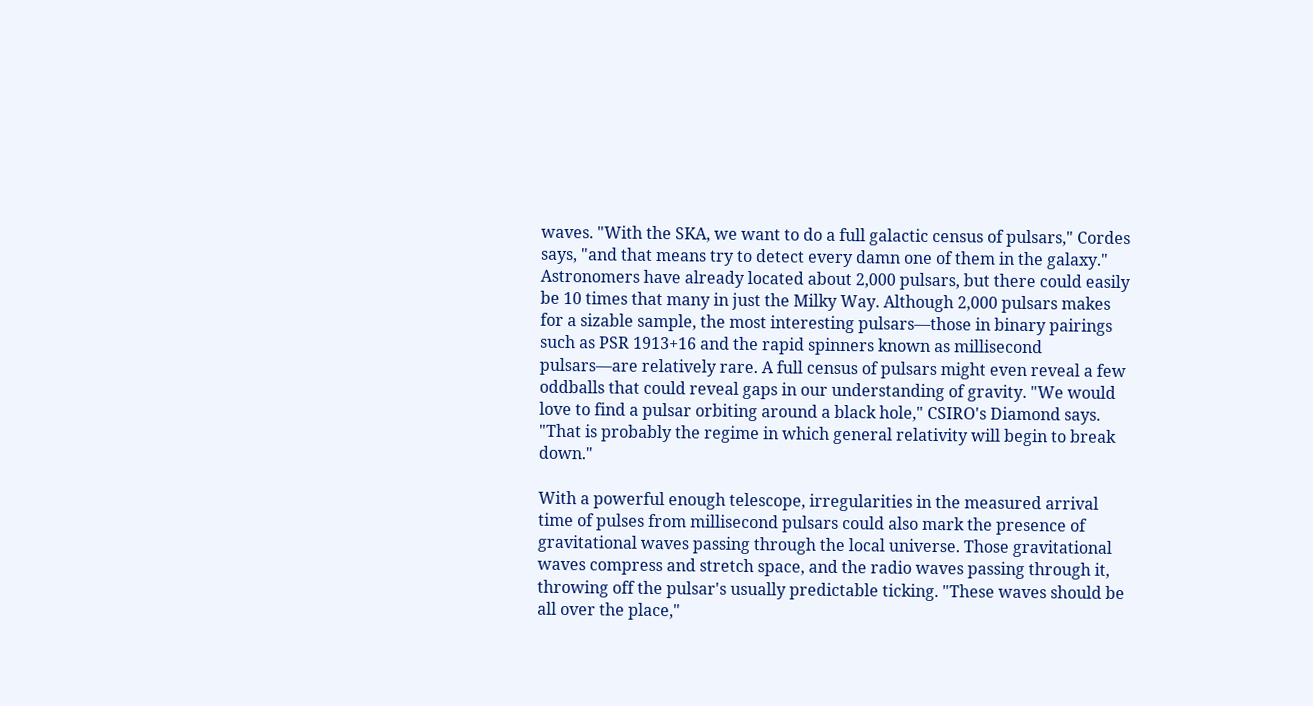waves. "With the SKA, we want to do a full galactic census of pulsars," Cordes says, "and that means try to detect every damn one of them in the galaxy." Astronomers have already located about 2,000 pulsars, but there could easily be 10 times that many in just the Milky Way. Although 2,000 pulsars makes for a sizable sample, the most interesting pulsars—those in binary pairings such as PSR 1913+16 and the rapid spinners known as millisecond pulsars—are relatively rare. A full census of pulsars might even reveal a few oddballs that could reveal gaps in our understanding of gravity. "We would love to find a pulsar orbiting around a black hole," CSIRO's Diamond says. "That is probably the regime in which general relativity will begin to break down."

With a powerful enough telescope, irregularities in the measured arrival time of pulses from millisecond pulsars could also mark the presence of gravitational waves passing through the local universe. Those gravitational waves compress and stretch space, and the radio waves passing through it, throwing off the pulsar's usually predictable ticking. "These waves should be all over the place,"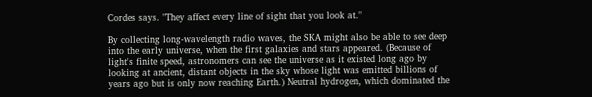Cordes says. "They affect every line of sight that you look at."

By collecting long-wavelength radio waves, the SKA might also be able to see deep into the early universe, when the first galaxies and stars appeared. (Because of light's finite speed, astronomers can see the universe as it existed long ago by looking at ancient, distant objects in the sky whose light was emitted billions of years ago but is only now reaching Earth.) Neutral hydrogen, which dominated the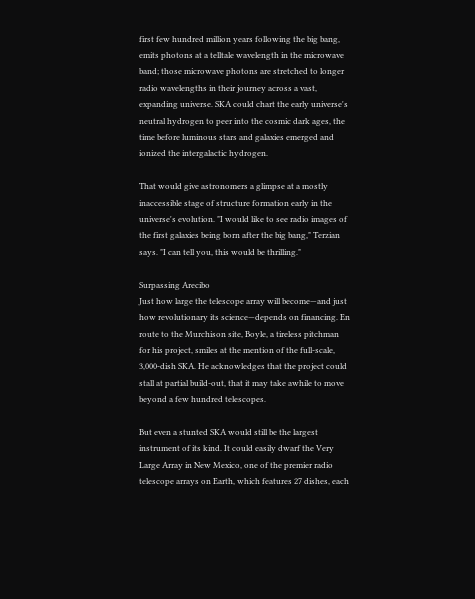first few hundred million years following the big bang, emits photons at a telltale wavelength in the microwave band; those microwave photons are stretched to longer radio wavelengths in their journey across a vast, expanding universe. SKA could chart the early universe's neutral hydrogen to peer into the cosmic dark ages, the time before luminous stars and galaxies emerged and ionized the intergalactic hydrogen.

That would give astronomers a glimpse at a mostly inaccessible stage of structure formation early in the universe's evolution. "I would like to see radio images of the first galaxies being born after the big bang," Terzian says. "I can tell you, this would be thrilling."

Surpassing Arecibo
Just how large the telescope array will become—and just how revolutionary its science—depends on financing. En route to the Murchison site, Boyle, a tireless pitchman for his project, smiles at the mention of the full-scale, 3,000-dish SKA. He acknowledges that the project could stall at partial build-out, that it may take awhile to move beyond a few hundred telescopes.

But even a stunted SKA would still be the largest instrument of its kind. It could easily dwarf the Very Large Array in New Mexico, one of the premier radio telescope arrays on Earth, which features 27 dishes, each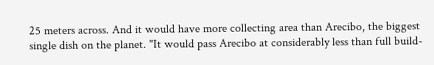25 meters across. And it would have more collecting area than Arecibo, the biggest single dish on the planet. "It would pass Arecibo at considerably less than full build-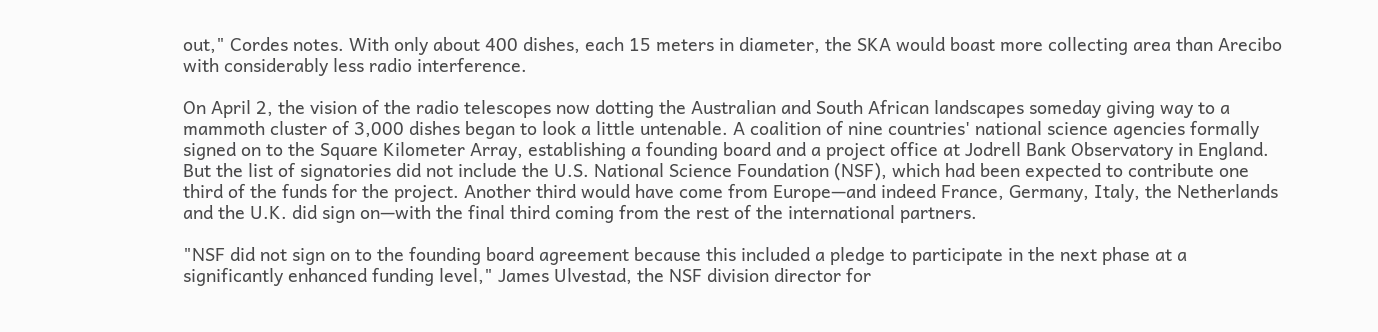out," Cordes notes. With only about 400 dishes, each 15 meters in diameter, the SKA would boast more collecting area than Arecibo with considerably less radio interference.

On April 2, the vision of the radio telescopes now dotting the Australian and South African landscapes someday giving way to a mammoth cluster of 3,000 dishes began to look a little untenable. A coalition of nine countries' national science agencies formally signed on to the Square Kilometer Array, establishing a founding board and a project office at Jodrell Bank Observatory in England. But the list of signatories did not include the U.S. National Science Foundation (NSF), which had been expected to contribute one third of the funds for the project. Another third would have come from Europe—and indeed France, Germany, Italy, the Netherlands and the U.K. did sign on—with the final third coming from the rest of the international partners.

"NSF did not sign on to the founding board agreement because this included a pledge to participate in the next phase at a significantly enhanced funding level," James Ulvestad, the NSF division director for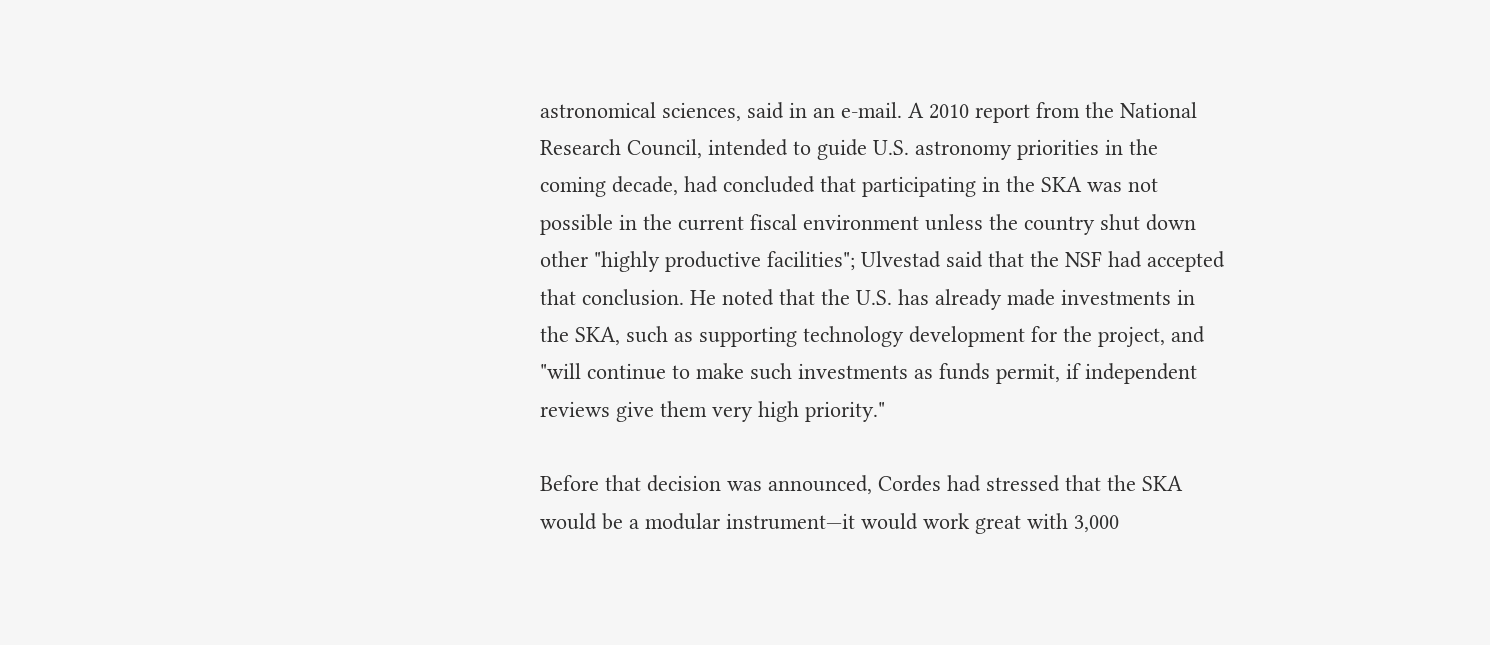astronomical sciences, said in an e-mail. A 2010 report from the National Research Council, intended to guide U.S. astronomy priorities in the coming decade, had concluded that participating in the SKA was not possible in the current fiscal environment unless the country shut down other "highly productive facilities"; Ulvestad said that the NSF had accepted that conclusion. He noted that the U.S. has already made investments in the SKA, such as supporting technology development for the project, and "will continue to make such investments as funds permit, if independent reviews give them very high priority."

Before that decision was announced, Cordes had stressed that the SKA would be a modular instrument—it would work great with 3,000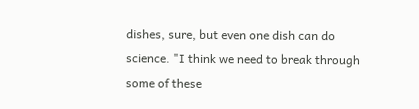dishes, sure, but even one dish can do science. "I think we need to break through some of these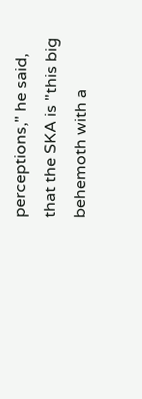perceptions," he said, that the SKA is "this big behemoth with a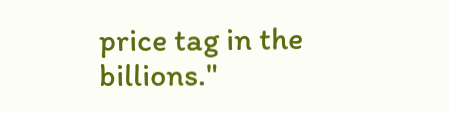price tag in the billions."